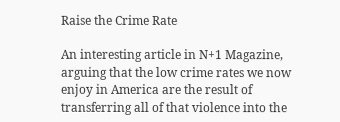Raise the Crime Rate

An interesting article in N+1 Magazine, arguing that the low crime rates we now enjoy in America are the result of transferring all of that violence into the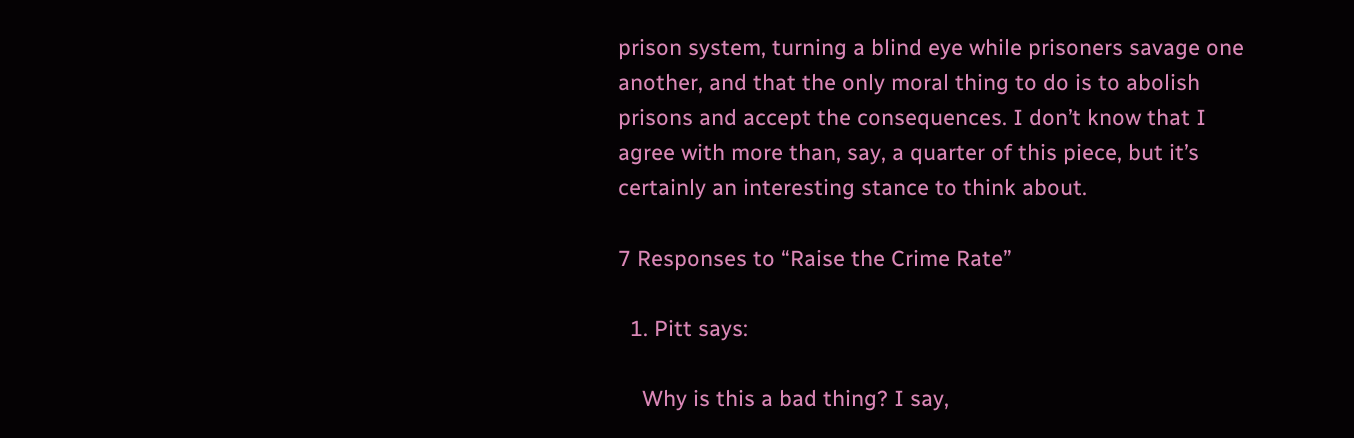prison system, turning a blind eye while prisoners savage one another, and that the only moral thing to do is to abolish prisons and accept the consequences. I don’t know that I agree with more than, say, a quarter of this piece, but it’s certainly an interesting stance to think about.

7 Responses to “Raise the Crime Rate”

  1. Pitt says:

    Why is this a bad thing? I say,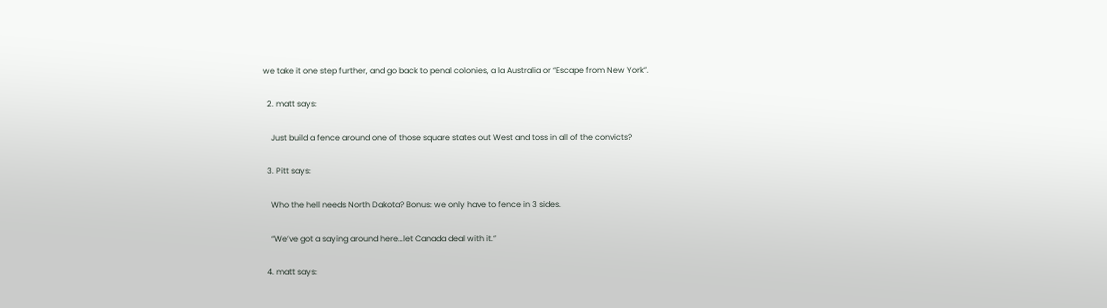we take it one step further, and go back to penal colonies, a la Australia or “Escape from New York”.

  2. matt says:

    Just build a fence around one of those square states out West and toss in all of the convicts?

  3. Pitt says:

    Who the hell needs North Dakota? Bonus: we only have to fence in 3 sides.

    “We’ve got a saying around here…let Canada deal with it.”

  4. matt says: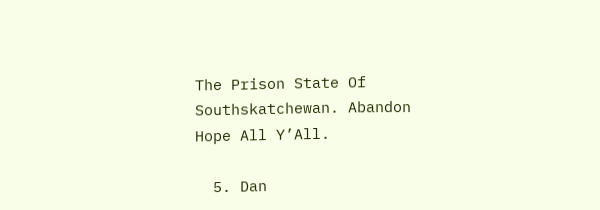The Prison State Of Southskatchewan. Abandon Hope All Y’All.

  5. Dan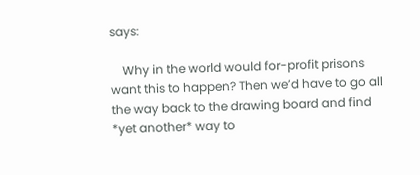says:

    Why in the world would for-profit prisons want this to happen? Then we’d have to go all the way back to the drawing board and find *yet another* way to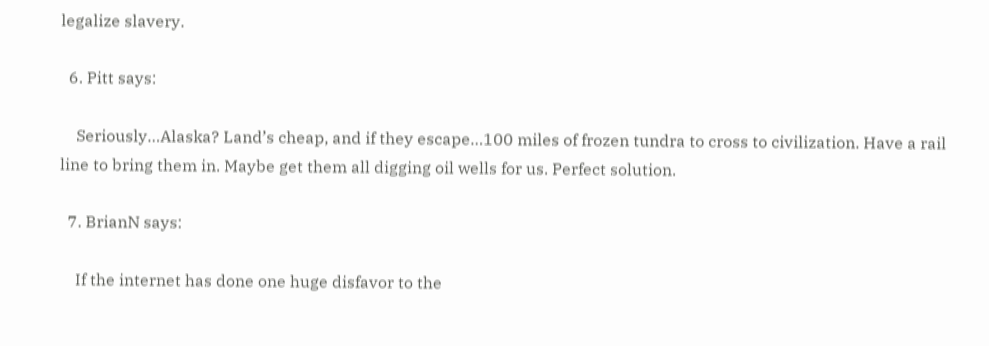legalize slavery.

  6. Pitt says:

    Seriously…Alaska? Land’s cheap, and if they escape…100 miles of frozen tundra to cross to civilization. Have a rail line to bring them in. Maybe get them all digging oil wells for us. Perfect solution.

  7. BrianN says:

    If the internet has done one huge disfavor to the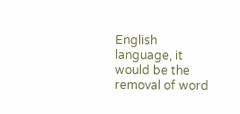English language, it would be the removal of word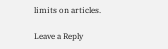limits on articles.

Leave a Reply